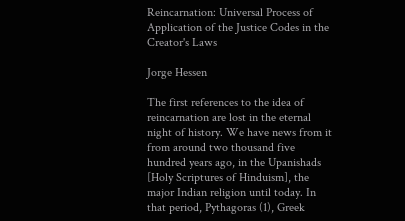Reincarnation: Universal Process of Application of the Justice Codes in the Creator's Laws

Jorge Hessen

The first references to the idea of reincarnation are lost in the eternal night of history. We have news from it from around two thousand five hundred years ago, in the Upanishads [Holy Scriptures of Hinduism], the major Indian religion until today. In that period, Pythagoras (1), Greek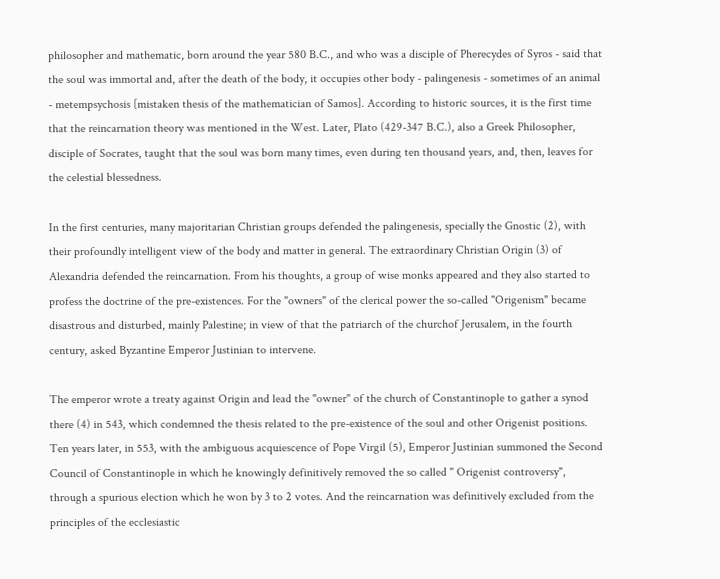philosopher and mathematic, born around the year 580 B.C., and who was a disciple of Pherecydes of Syros - said that the soul was immortal and, after the death of the body, it occupies other body - palingenesis - sometimes of an animal - metempsychosis [mistaken thesis of the mathematician of Samos]. According to historic sources, it is the first time that the reincarnation theory was mentioned in the West. Later, Plato (429-347 B.C.), also a Greek Philosopher, disciple of Socrates, taught that the soul was born many times, even during ten thousand years, and, then, leaves for the celestial blessedness.

In the first centuries, many majoritarian Christian groups defended the palingenesis, specially the Gnostic (2), with their profoundly intelligent view of the body and matter in general. The extraordinary Christian Origin (3) of Alexandria defended the reincarnation. From his thoughts, a group of wise monks appeared and they also started to profess the doctrine of the pre-existences. For the "owners" of the clerical power the so-called "Origenism" became disastrous and disturbed, mainly Palestine; in view of that the patriarch of the churchof Jerusalem, in the fourth century, asked Byzantine Emperor Justinian to intervene.

The emperor wrote a treaty against Origin and lead the "owner" of the church of Constantinople to gather a synod there (4) in 543, which condemned the thesis related to the pre-existence of the soul and other Origenist positions. Ten years later, in 553, with the ambiguous acquiescence of Pope Virgil (5), Emperor Justinian summoned the Second Council of Constantinople in which he knowingly definitively removed the so called " Origenist controversy", through a spurious election which he won by 3 to 2 votes. And the reincarnation was definitively excluded from the principles of the ecclesiastic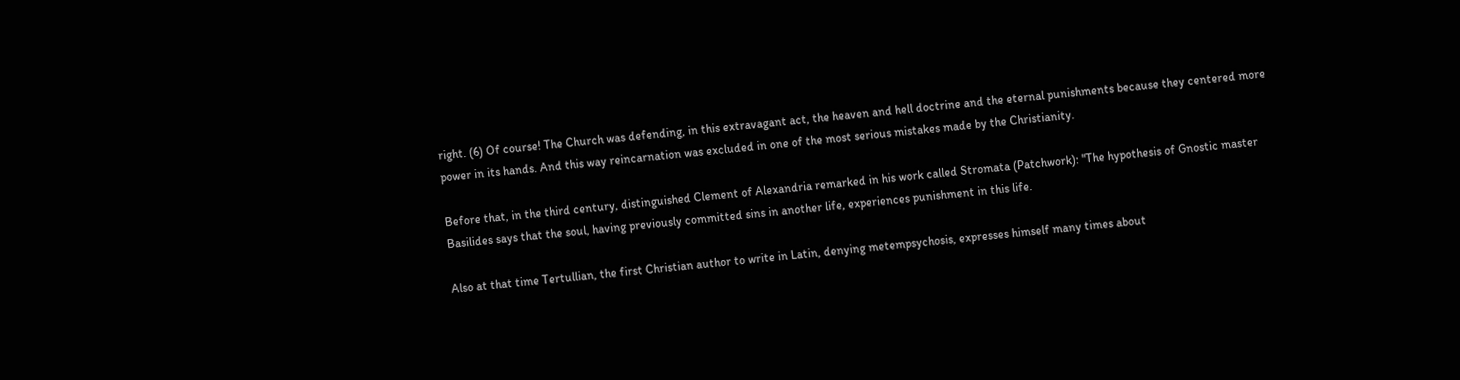right. (6) Of course! The Church was defending, in this extravagant act, the heaven and hell doctrine and the eternal punishments because they centered more power in its hands. And this way reincarnation was excluded in one of the most serious mistakes made by the Christianity.

Before that, in the third century, distinguished Clement of Alexandria remarked in his work called Stromata (Patchwork): "The hypothesis of Gnostic master Basilides says that the soul, having previously committed sins in another life, experiences punishment in this life.

Also at that time Tertullian, the first Christian author to write in Latin, denying metempsychosis, expresses himself many times about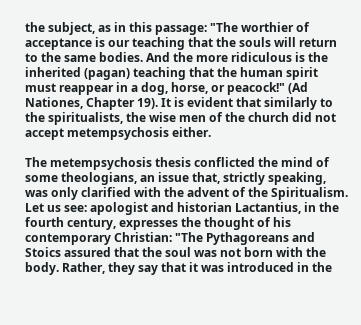the subject, as in this passage: "The worthier of acceptance is our teaching that the souls will return to the same bodies. And the more ridiculous is the inherited (pagan) teaching that the human spirit must reappear in a dog, horse, or peacock!" (Ad Nationes, Chapter 19). It is evident that similarly to the spiritualists, the wise men of the church did not accept metempsychosis either.

The metempsychosis thesis conflicted the mind of some theologians, an issue that, strictly speaking, was only clarified with the advent of the Spiritualism. Let us see: apologist and historian Lactantius, in the fourth century, expresses the thought of his contemporary Christian: "The Pythagoreans and Stoics assured that the soul was not born with the body. Rather, they say that it was introduced in the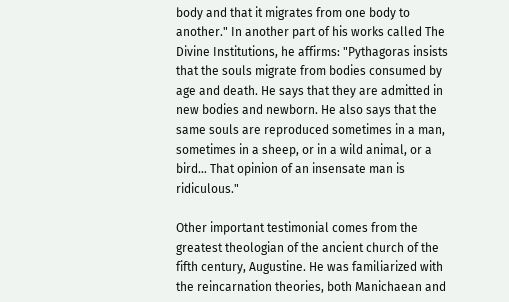body and that it migrates from one body to another." In another part of his works called The Divine Institutions, he affirms: "Pythagoras insists that the souls migrate from bodies consumed by age and death. He says that they are admitted in new bodies and newborn. He also says that the same souls are reproduced sometimes in a man, sometimes in a sheep, or in a wild animal, or a bird… That opinion of an insensate man is ridiculous."

Other important testimonial comes from the greatest theologian of the ancient church of the fifth century, Augustine. He was familiarized with the reincarnation theories, both Manichaean and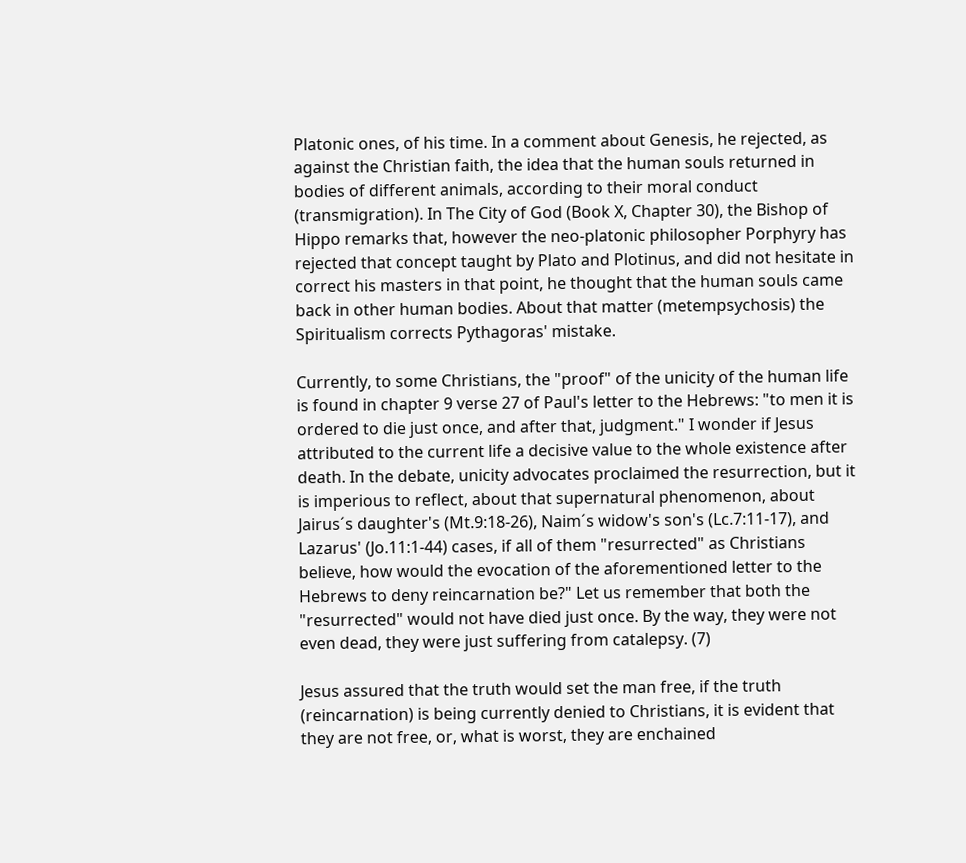Platonic ones, of his time. In a comment about Genesis, he rejected, as against the Christian faith, the idea that the human souls returned in bodies of different animals, according to their moral conduct (transmigration). In The City of God (Book X, Chapter 30), the Bishop of Hippo remarks that, however the neo-platonic philosopher Porphyry has rejected that concept taught by Plato and Plotinus, and did not hesitate in correct his masters in that point, he thought that the human souls came back in other human bodies. About that matter (metempsychosis) the Spiritualism corrects Pythagoras' mistake.

Currently, to some Christians, the "proof" of the unicity of the human life is found in chapter 9 verse 27 of Paul's letter to the Hebrews: "to men it is ordered to die just once, and after that, judgment." I wonder if Jesus attributed to the current life a decisive value to the whole existence after death. In the debate, unicity advocates proclaimed the resurrection, but it is imperious to reflect, about that supernatural phenomenon, about Jairus´s daughter's (Mt.9:18-26), Naim´s widow's son's (Lc.7:11-17), and Lazarus' (Jo.11:1-44) cases, if all of them "resurrected" as Christians believe, how would the evocation of the aforementioned letter to the Hebrews to deny reincarnation be?" Let us remember that both the "resurrected" would not have died just once. By the way, they were not even dead, they were just suffering from catalepsy. (7)

Jesus assured that the truth would set the man free, if the truth (reincarnation) is being currently denied to Christians, it is evident that they are not free, or, what is worst, they are enchained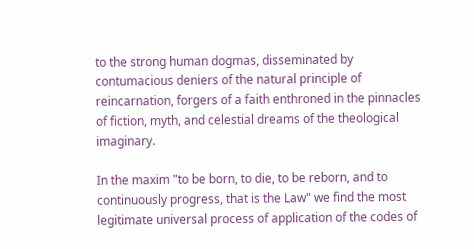to the strong human dogmas, disseminated by contumacious deniers of the natural principle of reincarnation, forgers of a faith enthroned in the pinnacles of fiction, myth, and celestial dreams of the theological imaginary.

In the maxim "to be born, to die, to be reborn, and to continuously progress, that is the Law" we find the most legitimate universal process of application of the codes of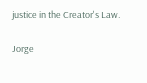justice in the Creator's Law.

Jorge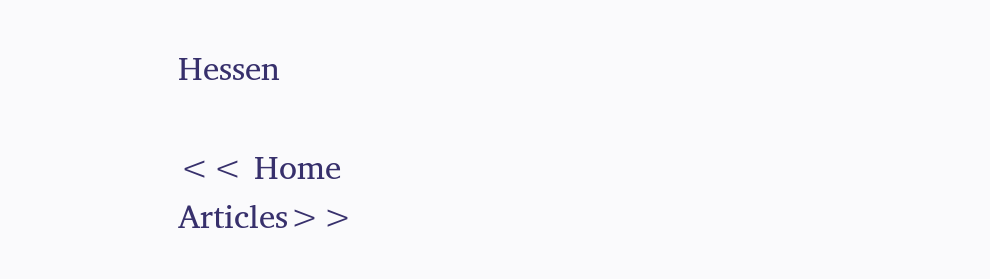Hessen

<< Home                                           Articles>>